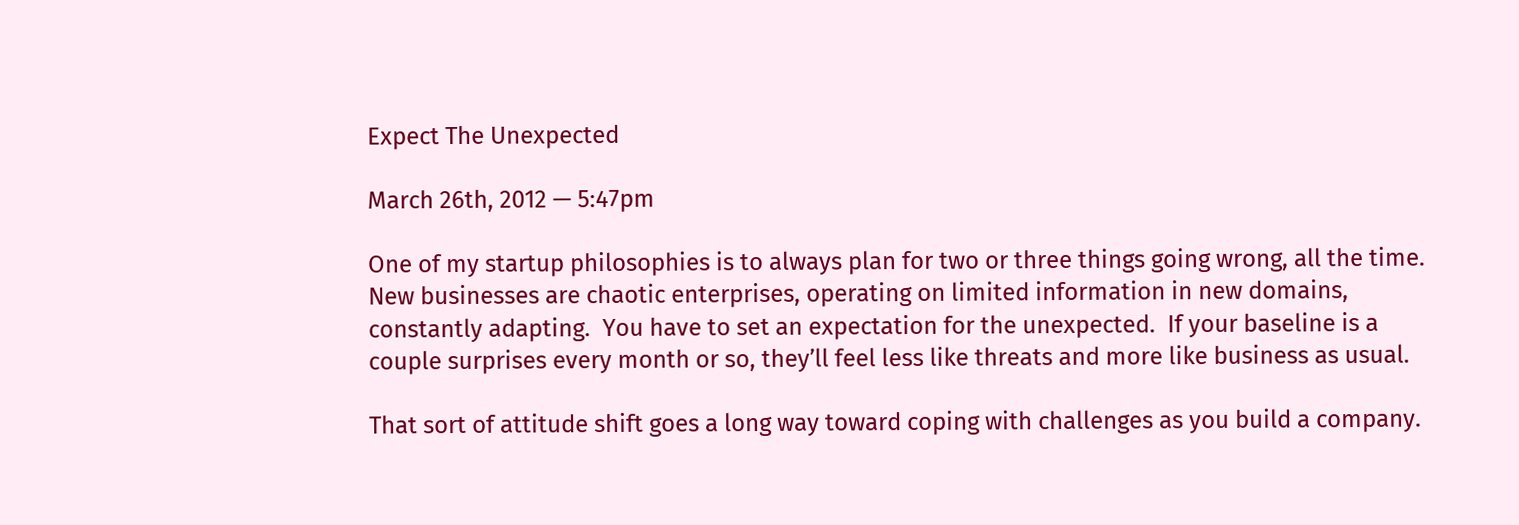Expect The Unexpected

March 26th, 2012 — 5:47pm

One of my startup philosophies is to always plan for two or three things going wrong, all the time.  New businesses are chaotic enterprises, operating on limited information in new domains, constantly adapting.  You have to set an expectation for the unexpected.  If your baseline is a couple surprises every month or so, they’ll feel less like threats and more like business as usual.

That sort of attitude shift goes a long way toward coping with challenges as you build a company.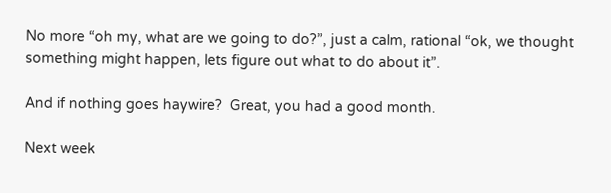No more “oh my, what are we going to do?”, just a calm, rational “ok, we thought something might happen, lets figure out what to do about it”.

And if nothing goes haywire?  Great, you had a good month.

Next week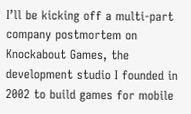I’ll be kicking off a multi-part company postmortem on Knockabout Games, the development studio I founded in 2002 to build games for mobile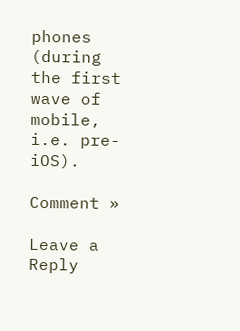phones (during the first wave of mobile, i.e. pre-iOS).

Comment »

Leave a Reply